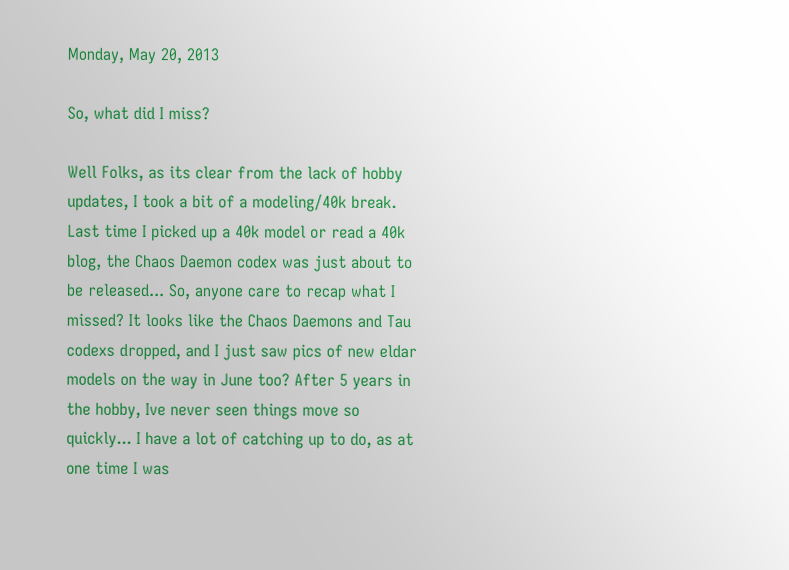Monday, May 20, 2013

So, what did I miss?

Well Folks, as its clear from the lack of hobby updates, I took a bit of a modeling/40k break. Last time I picked up a 40k model or read a 40k blog, the Chaos Daemon codex was just about to be released... So, anyone care to recap what I missed? It looks like the Chaos Daemons and Tau codexs dropped, and I just saw pics of new eldar models on the way in June too? After 5 years in the hobby, Ive never seen things move so quickly... I have a lot of catching up to do, as at one time I was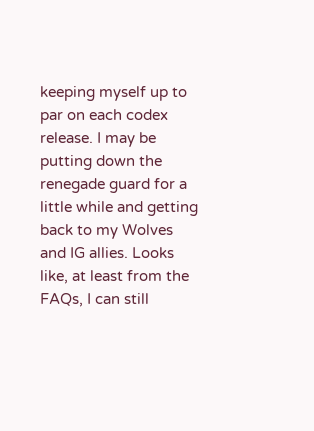keeping myself up to par on each codex release. I may be putting down the renegade guard for a little while and getting back to my Wolves and IG allies. Looks like, at least from the FAQs, I can still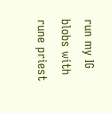run my IG blobs with rune priest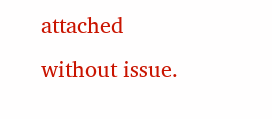attached without issue.